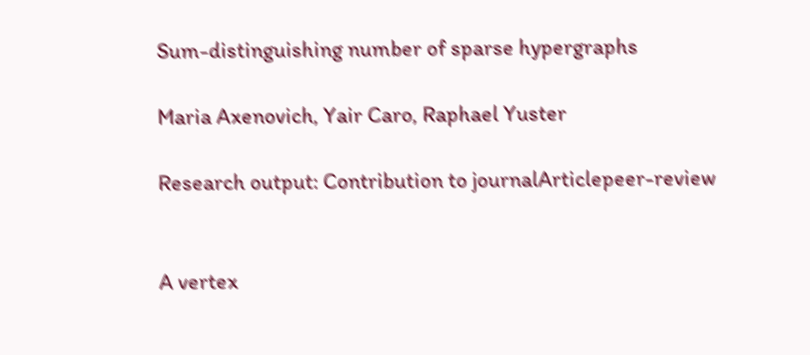Sum-distinguishing number of sparse hypergraphs

Maria Axenovich, Yair Caro, Raphael Yuster

Research output: Contribution to journalArticlepeer-review


A vertex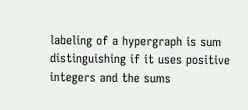labeling of a hypergraph is sum distinguishing if it uses positive integers and the sums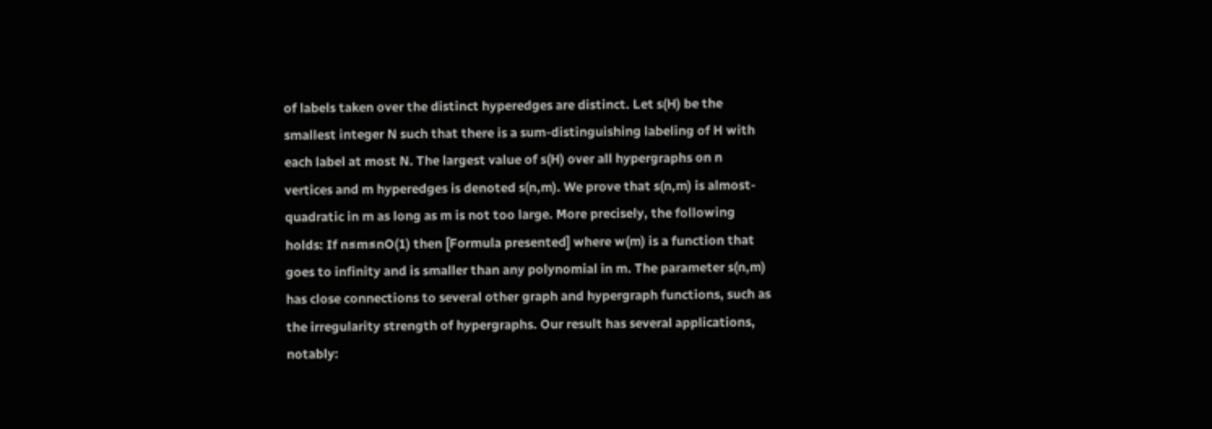of labels taken over the distinct hyperedges are distinct. Let s(H) be the smallest integer N such that there is a sum-distinguishing labeling of H with each label at most N. The largest value of s(H) over all hypergraphs on n vertices and m hyperedges is denoted s(n,m). We prove that s(n,m) is almost-quadratic in m as long as m is not too large. More precisely, the following holds: If n≤m≤nO(1) then [Formula presented] where w(m) is a function that goes to infinity and is smaller than any polynomial in m. The parameter s(n,m) has close connections to several other graph and hypergraph functions, such as the irregularity strength of hypergraphs. Our result has several applications, notably: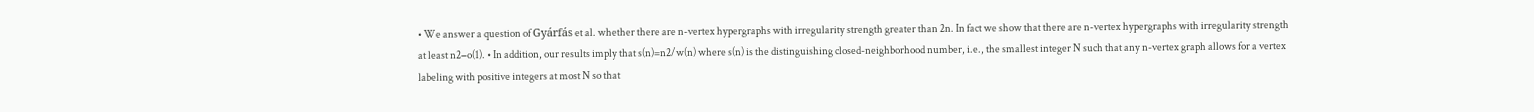• We answer a question of Gyárfás et al. whether there are n-vertex hypergraphs with irregularity strength greater than 2n. In fact we show that there are n-vertex hypergraphs with irregularity strength at least n2−o(1). • In addition, our results imply that s(n)=n2/w(n) where s(n) is the distinguishing closed-neighborhood number, i.e., the smallest integer N such that any n-vertex graph allows for a vertex labeling with positive integers at most N so that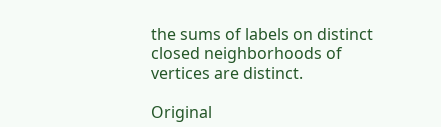the sums of labels on distinct closed neighborhoods of vertices are distinct.

Original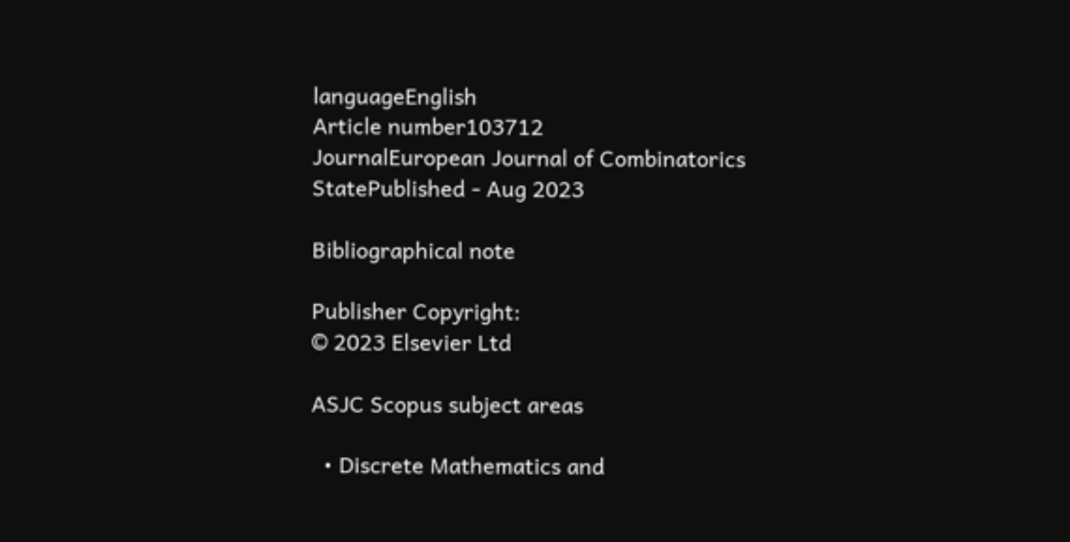languageEnglish
Article number103712
JournalEuropean Journal of Combinatorics
StatePublished - Aug 2023

Bibliographical note

Publisher Copyright:
© 2023 Elsevier Ltd

ASJC Scopus subject areas

  • Discrete Mathematics and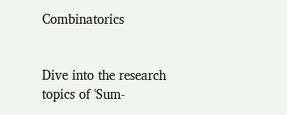Combinatorics


Dive into the research topics of 'Sum-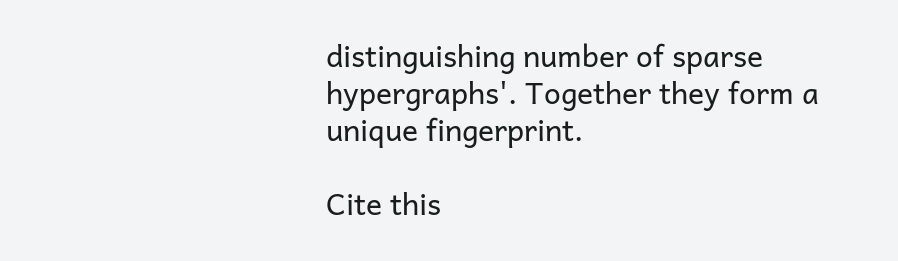distinguishing number of sparse hypergraphs'. Together they form a unique fingerprint.

Cite this